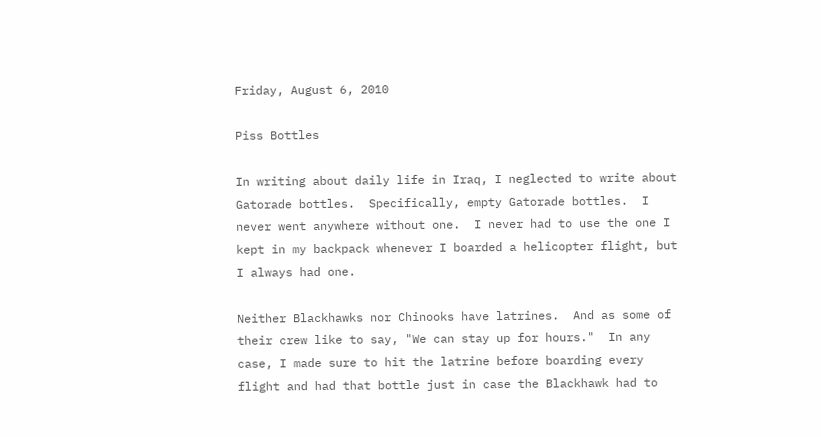Friday, August 6, 2010

Piss Bottles

In writing about daily life in Iraq, I neglected to write about Gatorade bottles.  Specifically, empty Gatorade bottles.  I never went anywhere without one.  I never had to use the one I kept in my backpack whenever I boarded a helicopter flight, but I always had one.

Neither Blackhawks nor Chinooks have latrines.  And as some of their crew like to say, "We can stay up for hours."  In any case, I made sure to hit the latrine before boarding every flight and had that bottle just in case the Blackhawk had to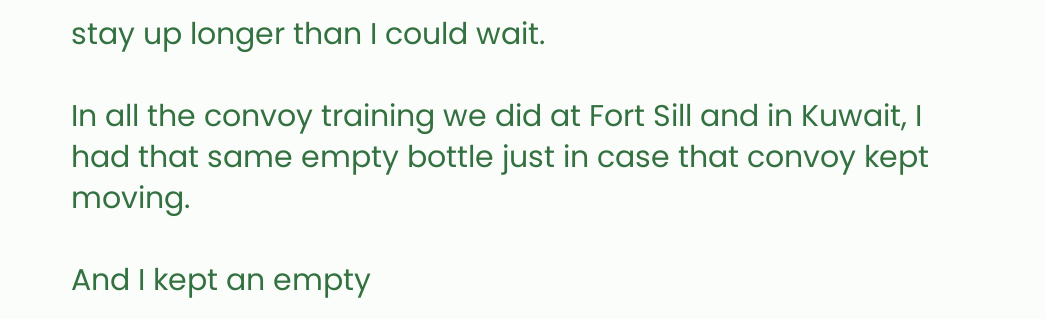stay up longer than I could wait.

In all the convoy training we did at Fort Sill and in Kuwait, I had that same empty bottle just in case that convoy kept moving.

And I kept an empty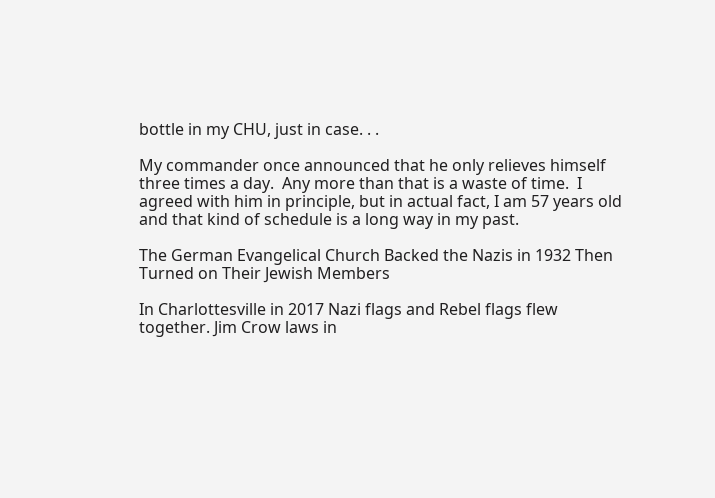bottle in my CHU, just in case. . .

My commander once announced that he only relieves himself three times a day.  Any more than that is a waste of time.  I agreed with him in principle, but in actual fact, I am 57 years old and that kind of schedule is a long way in my past.

The German Evangelical Church Backed the Nazis in 1932 Then Turned on Their Jewish Members

In Charlottesville in 2017 Nazi flags and Rebel flags flew together. Jim Crow laws in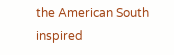the American South  inspired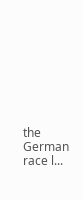the German race l...